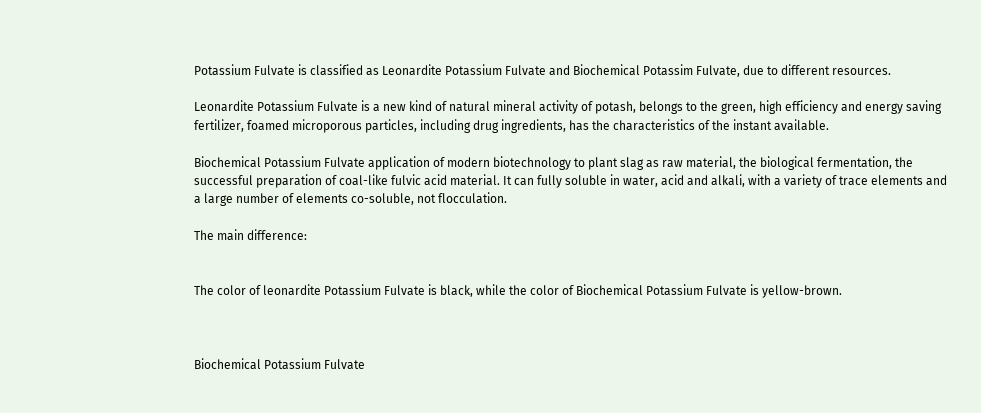Potassium Fulvate is classified as Leonardite Potassium Fulvate and Biochemical Potassim Fulvate, due to different resources.

Leonardite Potassium Fulvate is a new kind of natural mineral activity of potash, belongs to the green, high efficiency and energy saving fertilizer, foamed microporous particles, including drug ingredients, has the characteristics of the instant available.

Biochemical Potassium Fulvate application of modern biotechnology to plant slag as raw material, the biological fermentation, the successful preparation of coal-like fulvic acid material. It can fully soluble in water, acid and alkali, with a variety of trace elements and a large number of elements co-soluble, not flocculation.

The main difference:


The color of leonardite Potassium Fulvate is black, while the color of Biochemical Potassium Fulvate is yellow-brown.



Biochemical Potassium Fulvate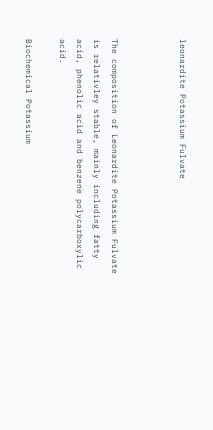leonardite Potassium Fulvate



The composition of Leonardite Potassium Fulvate is relativley stable, mainly including fatty acid, phenolic acid and benzene polycarboxylic acid.

Biochemical Potassium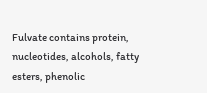Fulvate contains protein, nucleotides, alcohols, fatty esters, phenolic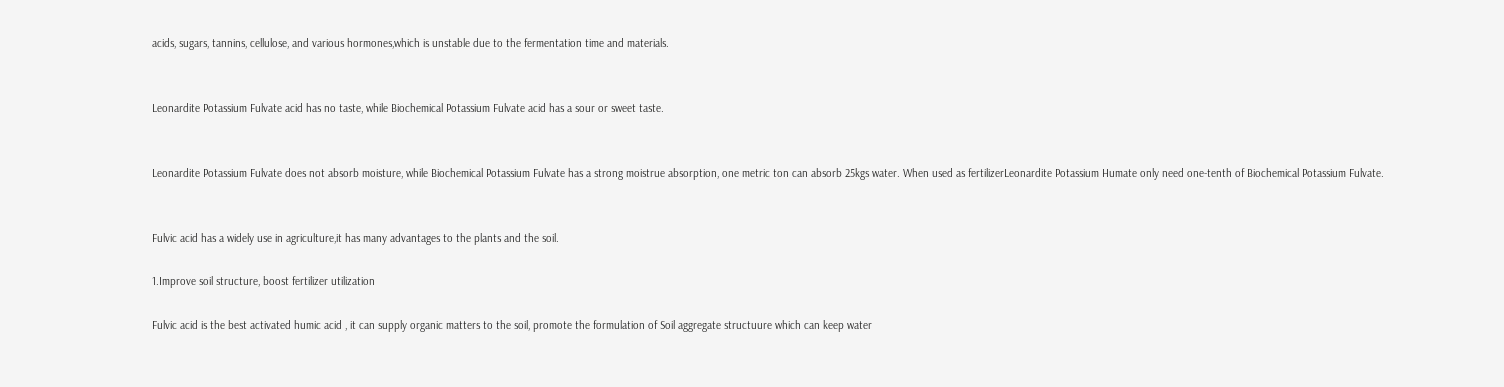acids, sugars, tannins, cellulose, and various hormones,which is unstable due to the fermentation time and materials.


Leonardite Potassium Fulvate acid has no taste, while Biochemical Potassium Fulvate acid has a sour or sweet taste.


Leonardite Potassium Fulvate does not absorb moisture, while Biochemical Potassium Fulvate has a strong moistrue absorption, one metric ton can absorb 25kgs water. When used as fertilizerLeonardite Potassium Humate only need one-tenth of Biochemical Potassium Fulvate.


Fulvic acid has a widely use in agriculture,it has many advantages to the plants and the soil.

1.Improve soil structure, boost fertilizer utilization

Fulvic acid is the best activated humic acid , it can supply organic matters to the soil, promote the formulation of Soil aggregate structuure which can keep water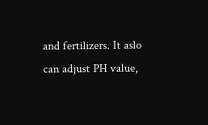and fertilizers. It aslo can adjust PH value,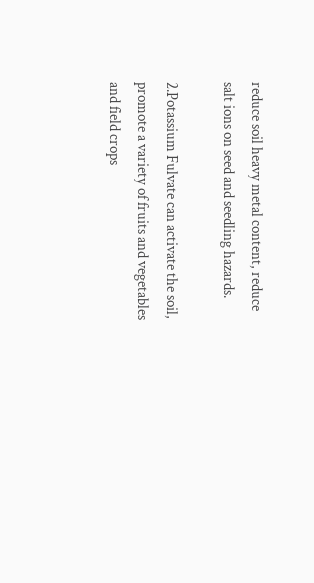reduce soil heavy metal content, reduce salt ions on seed and seedling hazards.

2.Potassium Fulvate can activate the soil, promote a variety of fruits and vegetables and field crops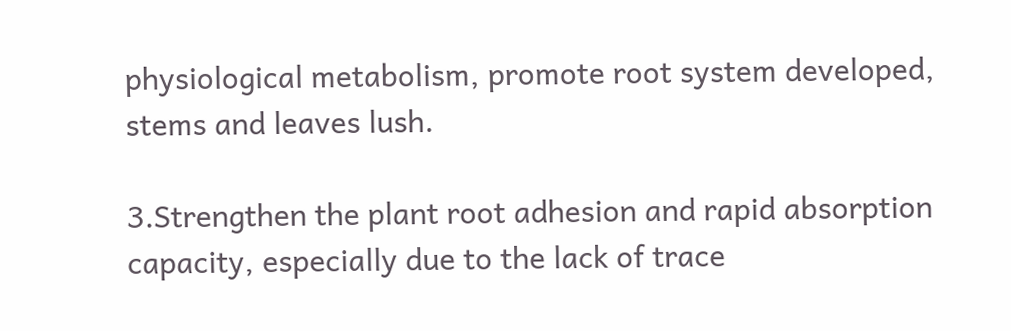physiological metabolism, promote root system developed, stems and leaves lush.

3.Strengthen the plant root adhesion and rapid absorption capacity, especially due to the lack of trace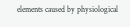elements caused by physiological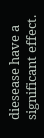diesease have a significant effect.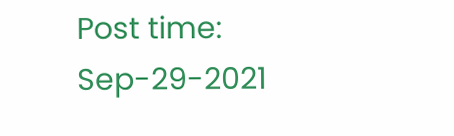Post time: Sep-29-2021